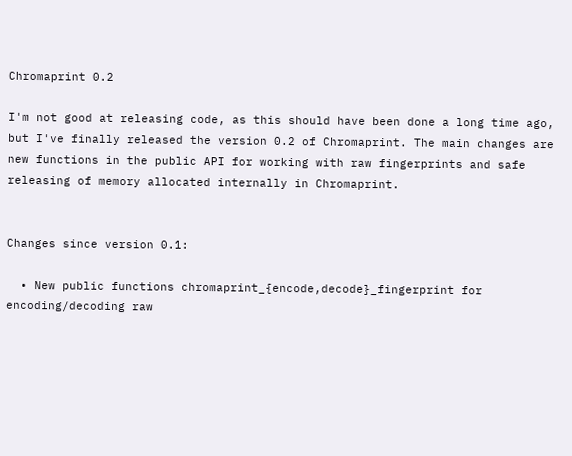Chromaprint 0.2

I'm not good at releasing code, as this should have been done a long time ago, but I've finally released the version 0.2 of Chromaprint. The main changes are new functions in the public API for working with raw fingerprints and safe releasing of memory allocated internally in Chromaprint.


Changes since version 0.1:

  • New public functions chromaprint_{encode,decode}_fingerprint for encoding/decoding raw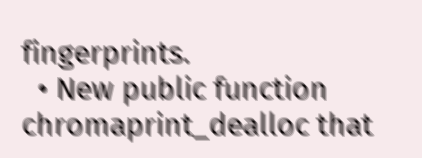fingerprints.
  • New public function chromaprint_dealloc that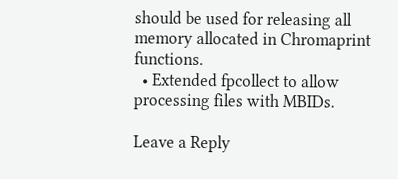should be used for releasing all memory allocated in Chromaprint functions.
  • Extended fpcollect to allow processing files with MBIDs.

Leave a Reply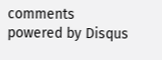comments powered by Disqus